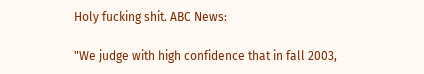Holy fucking shit. ABC News:

"We judge with high confidence that in fall 2003,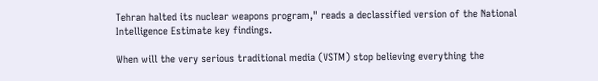Tehran halted its nuclear weapons program," reads a declassified version of the National Intelligence Estimate key findings.

When will the very serious traditional media (VSTM) stop believing everything the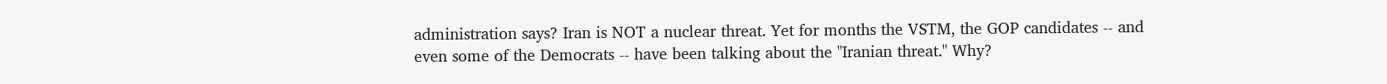administration says? Iran is NOT a nuclear threat. Yet for months the VSTM, the GOP candidates -- and even some of the Democrats -- have been talking about the "Iranian threat." Why?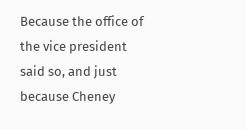Because the office of the vice president said so, and just because Cheney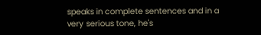speaks in complete sentences and in a very serious tone, he's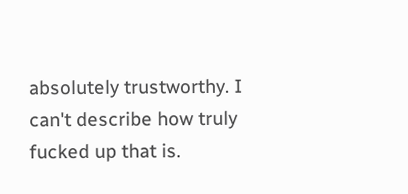absolutely trustworthy. I can't describe how truly fucked up that is.